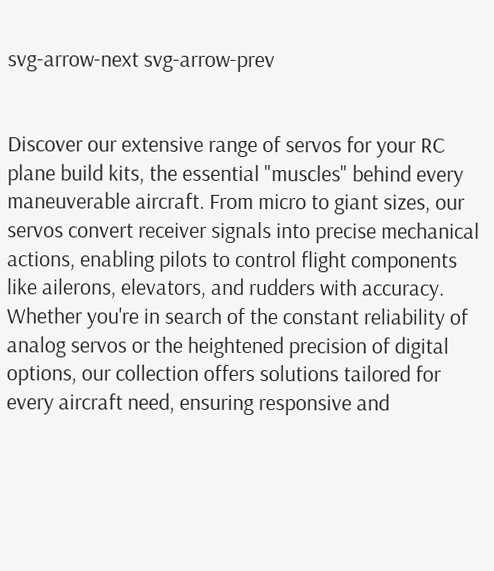svg-arrow-next svg-arrow-prev


Discover our extensive range of servos for your RC plane build kits, the essential "muscles" behind every maneuverable aircraft. From micro to giant sizes, our servos convert receiver signals into precise mechanical actions, enabling pilots to control flight components like ailerons, elevators, and rudders with accuracy. Whether you're in search of the constant reliability of analog servos or the heightened precision of digital options, our collection offers solutions tailored for every aircraft need, ensuring responsive and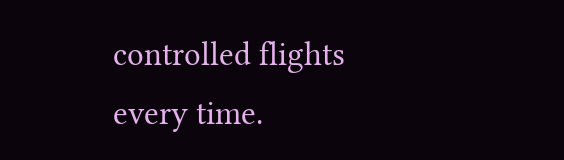controlled flights every time.